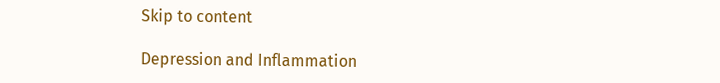Skip to content

Depression and Inflammation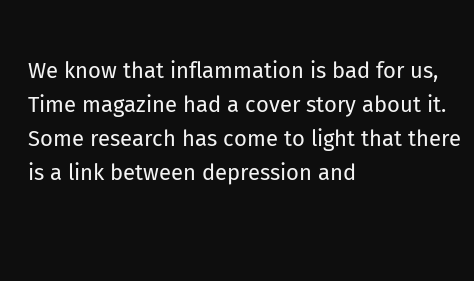We know that inflammation is bad for us, Time magazine had a cover story about it. Some research has come to light that there is a link between depression and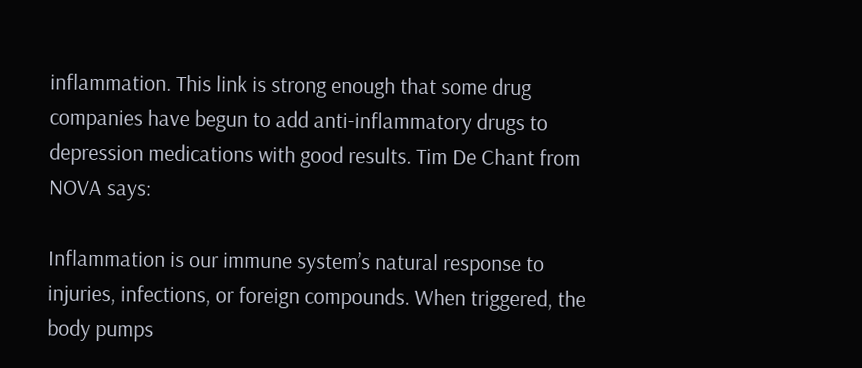inflammation. This link is strong enough that some drug companies have begun to add anti-inflammatory drugs to depression medications with good results. Tim De Chant from NOVA says:

Inflammation is our immune system’s natural response to injuries, infections, or foreign compounds. When triggered, the body pumps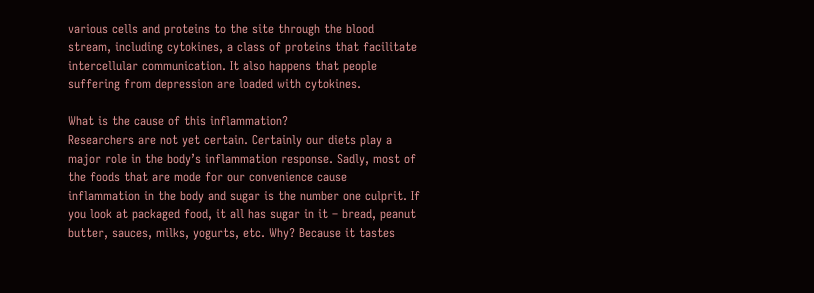various cells and proteins to the site through the blood stream, including cytokines, a class of proteins that facilitate intercellular communication. It also happens that people suffering from depression are loaded with cytokines.

What is the cause of this inflammation?
Researchers are not yet certain. Certainly our diets play a major role in the body’s inflammation response. Sadly, most of the foods that are mode for our convenience cause inflammation in the body and sugar is the number one culprit. If you look at packaged food, it all has sugar in it – bread, peanut butter, sauces, milks, yogurts, etc. Why? Because it tastes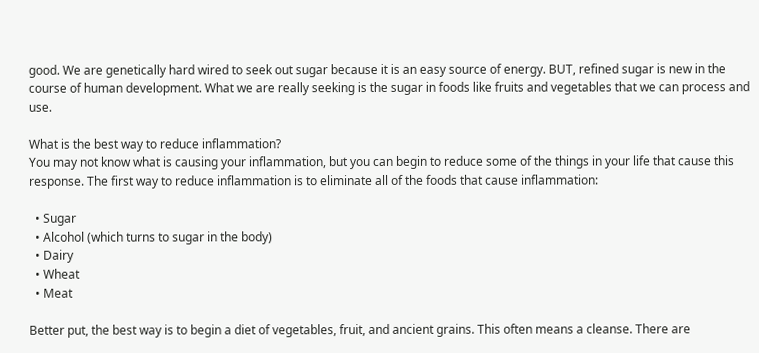good. We are genetically hard wired to seek out sugar because it is an easy source of energy. BUT, refined sugar is new in the course of human development. What we are really seeking is the sugar in foods like fruits and vegetables that we can process and use.

What is the best way to reduce inflammation?
You may not know what is causing your inflammation, but you can begin to reduce some of the things in your life that cause this response. The first way to reduce inflammation is to eliminate all of the foods that cause inflammation:

  • Sugar
  • Alcohol (which turns to sugar in the body)
  • Dairy
  • Wheat
  • Meat

Better put, the best way is to begin a diet of vegetables, fruit, and ancient grains. This often means a cleanse. There are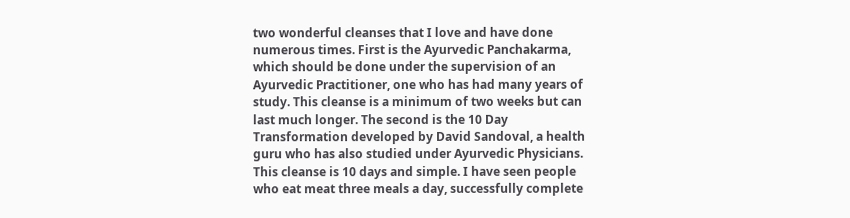two wonderful cleanses that I love and have done numerous times. First is the Ayurvedic Panchakarma, which should be done under the supervision of an Ayurvedic Practitioner, one who has had many years of study. This cleanse is a minimum of two weeks but can last much longer. The second is the 10 Day Transformation developed by David Sandoval, a health guru who has also studied under Ayurvedic Physicians. This cleanse is 10 days and simple. I have seen people who eat meat three meals a day, successfully complete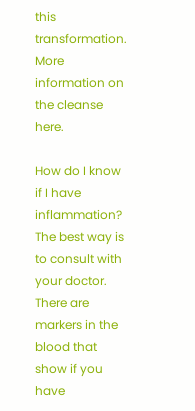this transformation. More information on the cleanse here.

How do I know if I have inflammation?
The best way is to consult with your doctor. There are markers in the blood that show if you have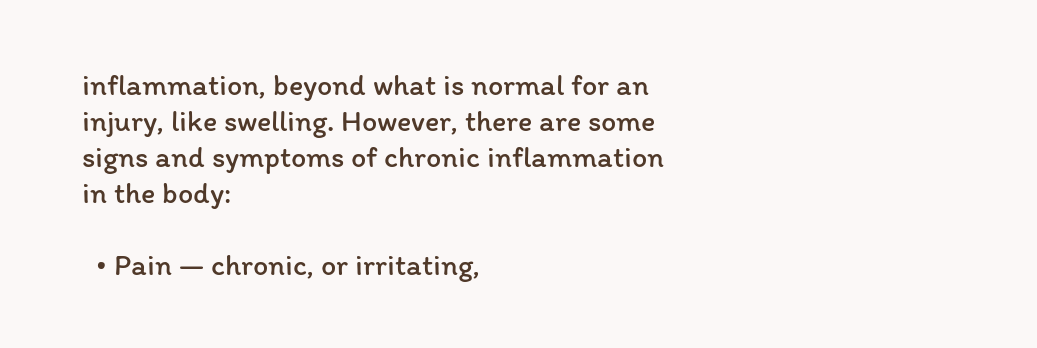inflammation, beyond what is normal for an injury, like swelling. However, there are some signs and symptoms of chronic inflammation in the body:

  • Pain — chronic, or irritating,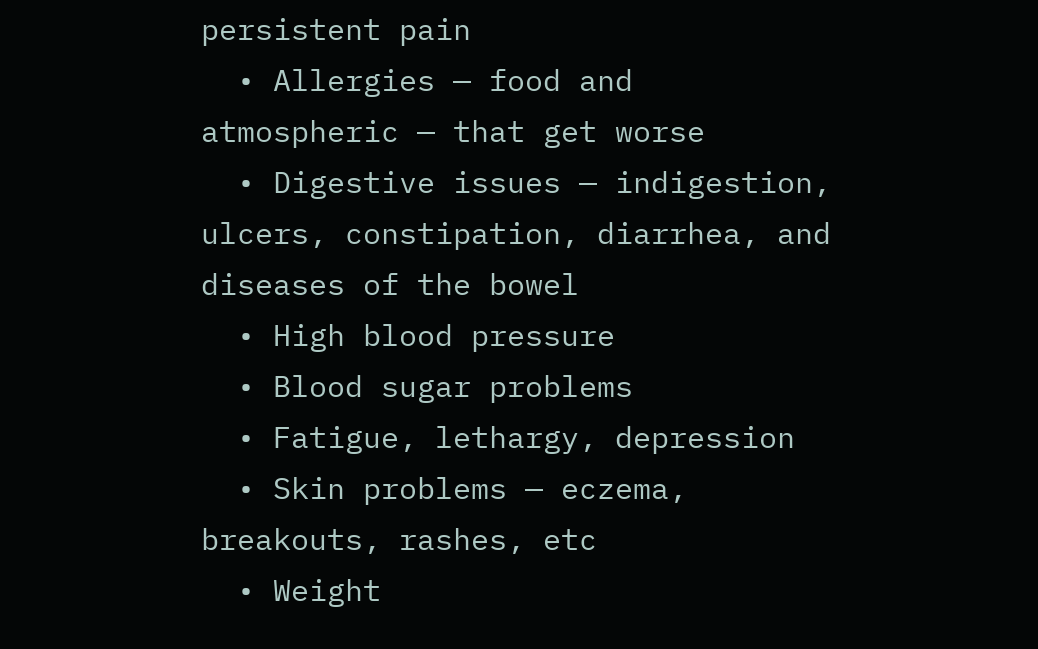persistent pain
  • Allergies — food and atmospheric — that get worse
  • Digestive issues — indigestion, ulcers, constipation, diarrhea, and diseases of the bowel
  • High blood pressure
  • Blood sugar problems
  • Fatigue, lethargy, depression
  • Skin problems — eczema, breakouts, rashes, etc
  • Weight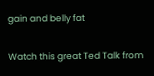gain and belly fat

Watch this great Ted Talk from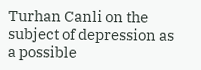Turhan Canli on the subject of depression as a possible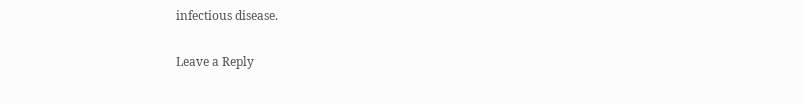infectious disease.

Leave a Reply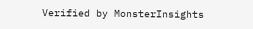Verified by MonsterInsights